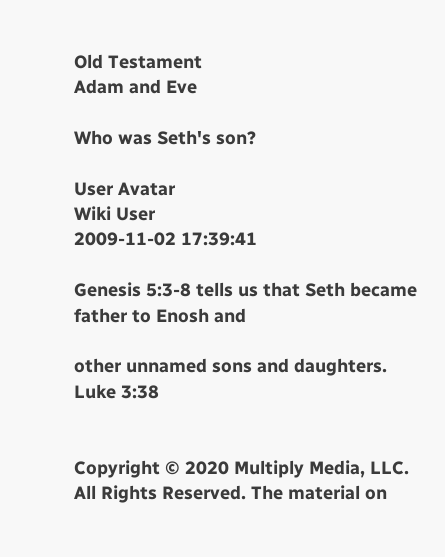Old Testament
Adam and Eve

Who was Seth's son?

User Avatar
Wiki User
2009-11-02 17:39:41

Genesis 5:3-8 tells us that Seth became father to Enosh and

other unnamed sons and daughters. Luke 3:38


Copyright © 2020 Multiply Media, LLC. All Rights Reserved. The material on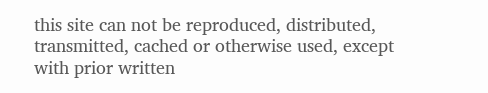this site can not be reproduced, distributed, transmitted, cached or otherwise used, except with prior written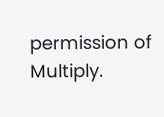permission of Multiply.